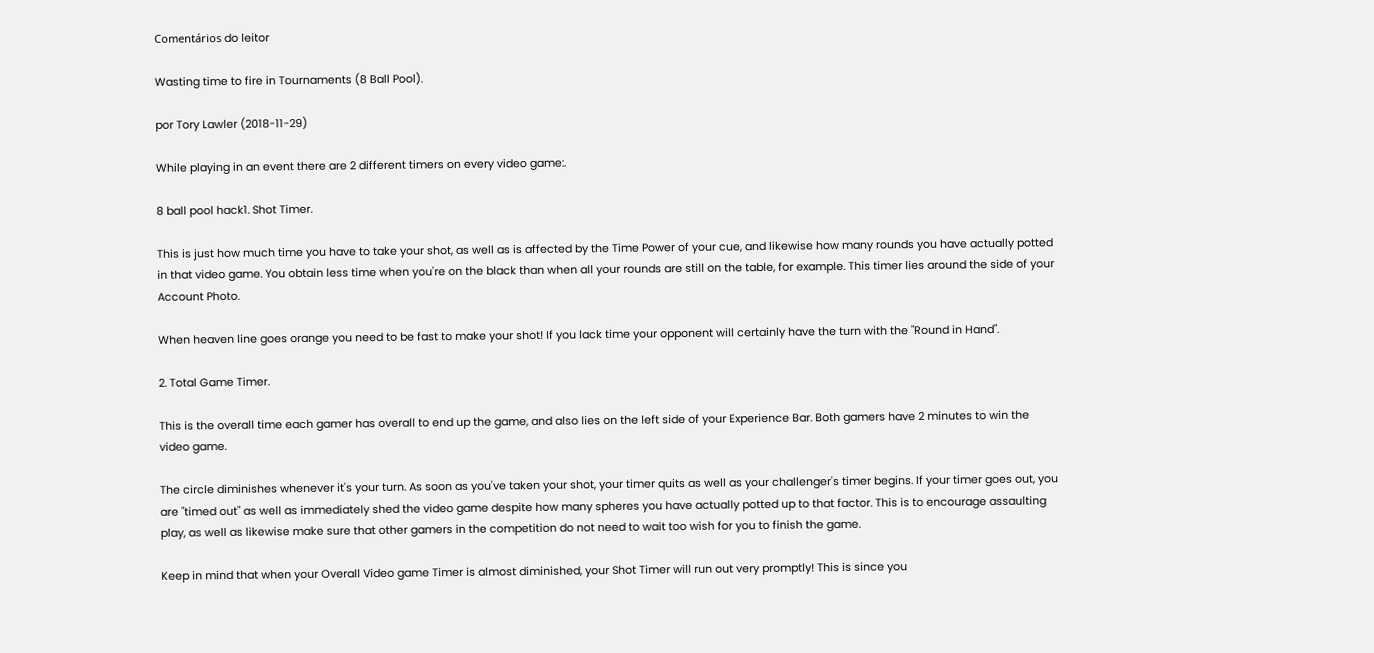Comentários do leitor

Wasting time to fire in Tournaments (8 Ball Pool).

por Tory Lawler (2018-11-29)

While playing in an event there are 2 different timers on every video game:.

8 ball pool hack1. Shot Timer.

This is just how much time you have to take your shot, as well as is affected by the Time Power of your cue, and likewise how many rounds you have actually potted in that video game. You obtain less time when you're on the black than when all your rounds are still on the table, for example. This timer lies around the side of your Account Photo.

When heaven line goes orange you need to be fast to make your shot! If you lack time your opponent will certainly have the turn with the "Round in Hand".

2. Total Game Timer.

This is the overall time each gamer has overall to end up the game, and also lies on the left side of your Experience Bar. Both gamers have 2 minutes to win the video game.

The circle diminishes whenever it's your turn. As soon as you've taken your shot, your timer quits as well as your challenger's timer begins. If your timer goes out, you are "timed out" as well as immediately shed the video game despite how many spheres you have actually potted up to that factor. This is to encourage assaulting play, as well as likewise make sure that other gamers in the competition do not need to wait too wish for you to finish the game.

Keep in mind that when your Overall Video game Timer is almost diminished, your Shot Timer will run out very promptly! This is since you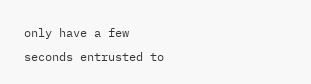only have a few seconds entrusted to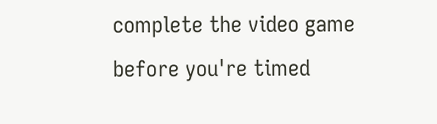complete the video game before you're timed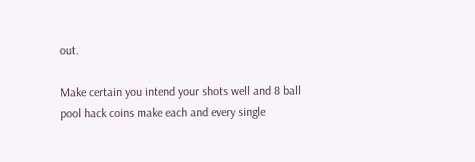out.

Make certain you intend your shots well and 8 ball pool hack coins make each and every single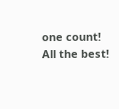one count!
All the best!